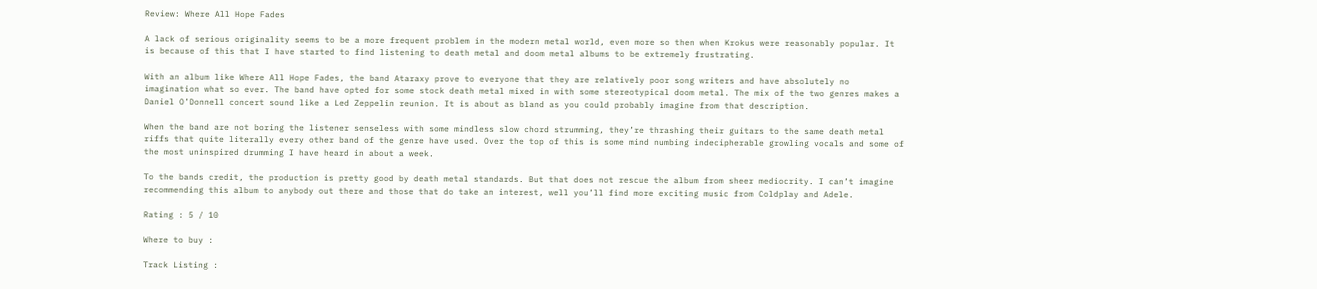Review: Where All Hope Fades

A lack of serious originality seems to be a more frequent problem in the modern metal world, even more so then when Krokus were reasonably popular. It is because of this that I have started to find listening to death metal and doom metal albums to be extremely frustrating.

With an album like Where All Hope Fades, the band Ataraxy prove to everyone that they are relatively poor song writers and have absolutely no imagination what so ever. The band have opted for some stock death metal mixed in with some stereotypical doom metal. The mix of the two genres makes a Daniel O’Donnell concert sound like a Led Zeppelin reunion. It is about as bland as you could probably imagine from that description.

When the band are not boring the listener senseless with some mindless slow chord strumming, they’re thrashing their guitars to the same death metal riffs that quite literally every other band of the genre have used. Over the top of this is some mind numbing indecipherable growling vocals and some of the most uninspired drumming I have heard in about a week.

To the bands credit, the production is pretty good by death metal standards. But that does not rescue the album from sheer mediocrity. I can’t imagine recommending this album to anybody out there and those that do take an interest, well you’ll find more exciting music from Coldplay and Adele.

Rating : 5 / 10

Where to buy :

Track Listing :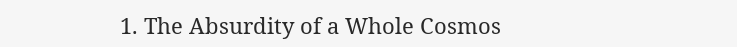1. The Absurdity of a Whole Cosmos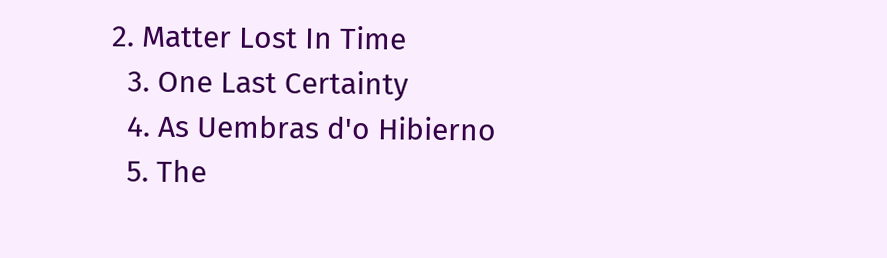2. Matter Lost In Time
  3. One Last Certainty
  4. As Uembras d'o Hibierno
  5. The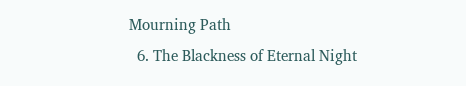Mourning Path
  6. The Blackness of Eternal Night